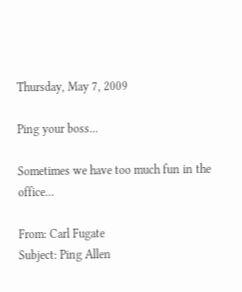Thursday, May 7, 2009

Ping your boss...

Sometimes we have too much fun in the office...

From: Carl Fugate
Subject: Ping Allen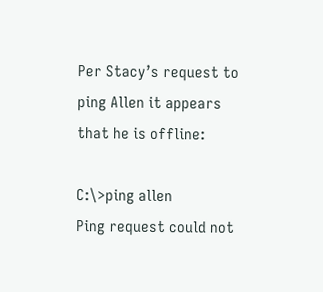Per Stacy’s request to ping Allen it appears that he is offline:

C:\>ping allen
Ping request could not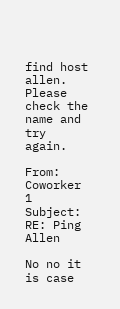find host allen. Please check the name and try again.

From: Coworker 1
Subject: RE: Ping Allen

No no it is case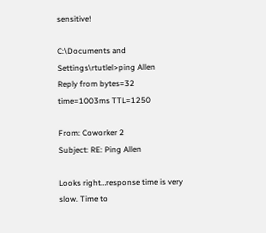sensitive!

C:\Documents and Settings\rtutlel>ping Allen
Reply from bytes=32 time=1003ms TTL=1250

From: Coworker 2
Subject: RE: Ping Allen

Looks right…response time is very slow. Time to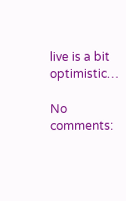live is a bit optimistic…

No comments: